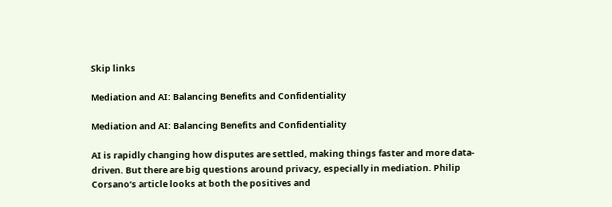Skip links

Mediation and AI: Balancing Benefits and Confidentiality

Mediation and AI: Balancing Benefits and Confidentiality

AI is rapidly changing how disputes are settled, making things faster and more data-driven. But there are big questions around privacy, especially in mediation. Philip Corsano’s article looks at both the positives and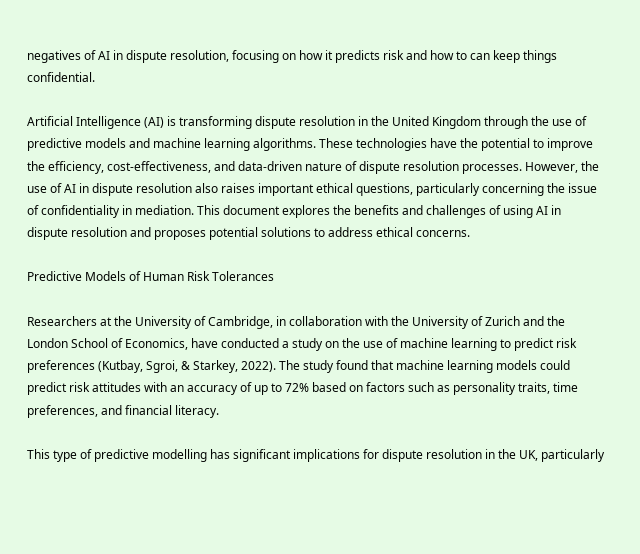negatives of AI in dispute resolution, focusing on how it predicts risk and how to can keep things confidential.

Artificial Intelligence (AI) is transforming dispute resolution in the United Kingdom through the use of predictive models and machine learning algorithms. These technologies have the potential to improve the efficiency, cost-effectiveness, and data-driven nature of dispute resolution processes. However, the use of AI in dispute resolution also raises important ethical questions, particularly concerning the issue of confidentiality in mediation. This document explores the benefits and challenges of using AI in dispute resolution and proposes potential solutions to address ethical concerns.

Predictive Models of Human Risk Tolerances

Researchers at the University of Cambridge, in collaboration with the University of Zurich and the London School of Economics, have conducted a study on the use of machine learning to predict risk preferences (Kutbay, Sgroi, & Starkey, 2022). The study found that machine learning models could predict risk attitudes with an accuracy of up to 72% based on factors such as personality traits, time preferences, and financial literacy.

This type of predictive modelling has significant implications for dispute resolution in the UK, particularly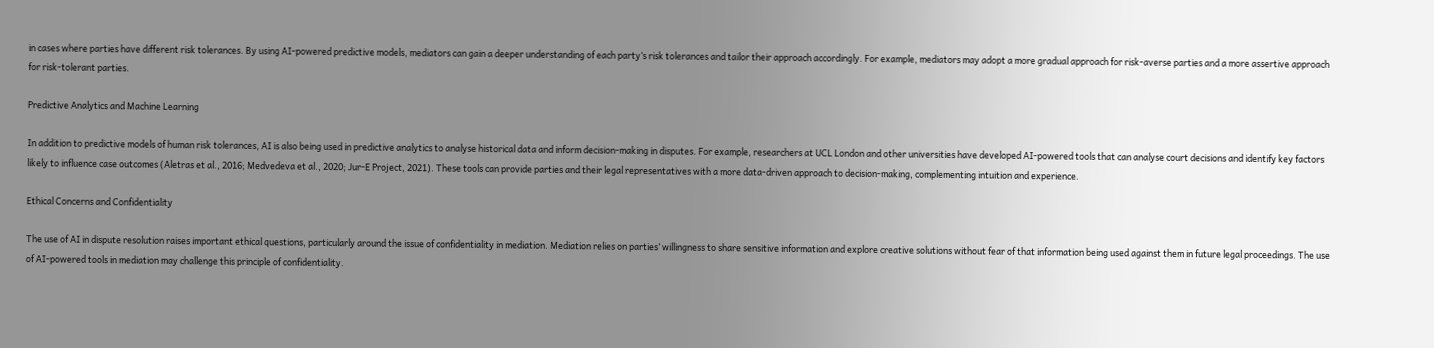in cases where parties have different risk tolerances. By using AI-powered predictive models, mediators can gain a deeper understanding of each party’s risk tolerances and tailor their approach accordingly. For example, mediators may adopt a more gradual approach for risk-averse parties and a more assertive approach for risk-tolerant parties.

Predictive Analytics and Machine Learning

In addition to predictive models of human risk tolerances, AI is also being used in predictive analytics to analyse historical data and inform decision-making in disputes. For example, researchers at UCL London and other universities have developed AI-powered tools that can analyse court decisions and identify key factors likely to influence case outcomes (Aletras et al., 2016; Medvedeva et al., 2020; Jur-E Project, 2021). These tools can provide parties and their legal representatives with a more data-driven approach to decision-making, complementing intuition and experience.

Ethical Concerns and Confidentiality

The use of AI in dispute resolution raises important ethical questions, particularly around the issue of confidentiality in mediation. Mediation relies on parties’ willingness to share sensitive information and explore creative solutions without fear of that information being used against them in future legal proceedings. The use of AI-powered tools in mediation may challenge this principle of confidentiality.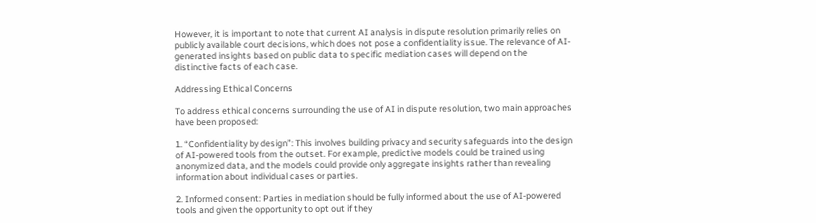However, it is important to note that current AI analysis in dispute resolution primarily relies on publicly available court decisions, which does not pose a confidentiality issue. The relevance of AI-generated insights based on public data to specific mediation cases will depend on the distinctive facts of each case.

Addressing Ethical Concerns

To address ethical concerns surrounding the use of AI in dispute resolution, two main approaches have been proposed:

1. “Confidentiality by design”: This involves building privacy and security safeguards into the design of AI-powered tools from the outset. For example, predictive models could be trained using anonymized data, and the models could provide only aggregate insights rather than revealing information about individual cases or parties.

2. Informed consent: Parties in mediation should be fully informed about the use of AI-powered tools and given the opportunity to opt out if they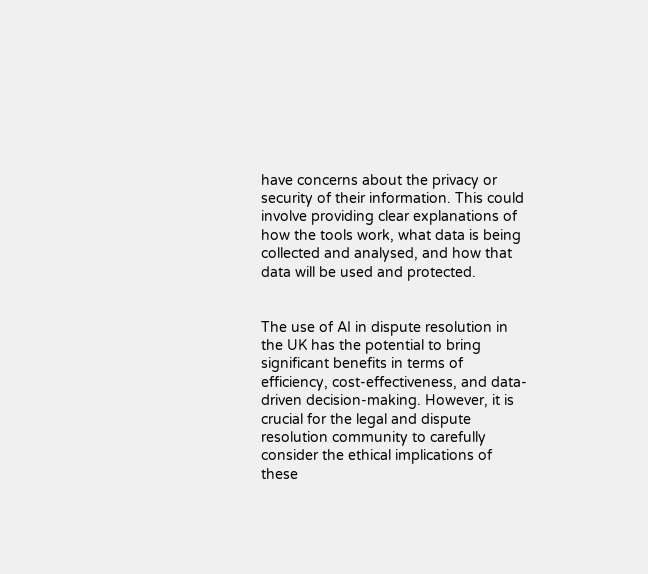have concerns about the privacy or security of their information. This could involve providing clear explanations of how the tools work, what data is being collected and analysed, and how that data will be used and protected.


The use of AI in dispute resolution in the UK has the potential to bring significant benefits in terms of efficiency, cost-effectiveness, and data-driven decision-making. However, it is crucial for the legal and dispute resolution community to carefully consider the ethical implications of these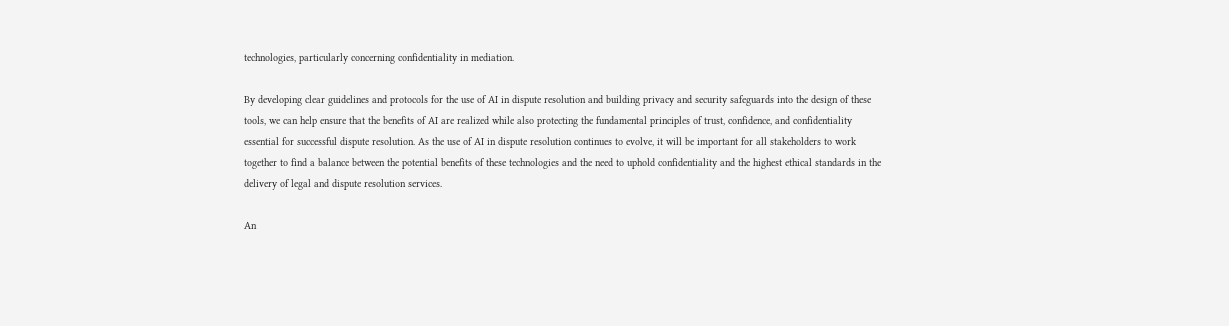technologies, particularly concerning confidentiality in mediation.

By developing clear guidelines and protocols for the use of AI in dispute resolution and building privacy and security safeguards into the design of these tools, we can help ensure that the benefits of AI are realized while also protecting the fundamental principles of trust, confidence, and confidentiality essential for successful dispute resolution. As the use of AI in dispute resolution continues to evolve, it will be important for all stakeholders to work together to find a balance between the potential benefits of these technologies and the need to uphold confidentiality and the highest ethical standards in the delivery of legal and dispute resolution services.

An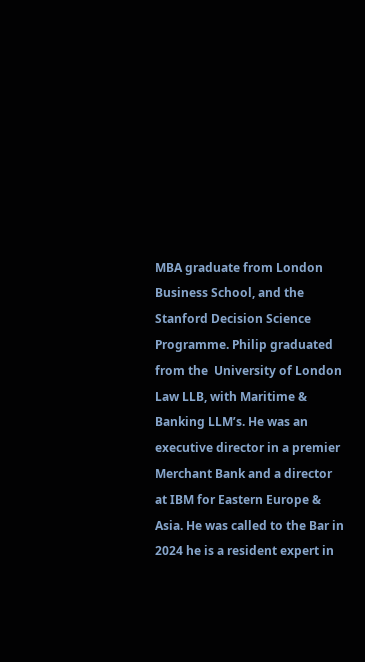MBA graduate from London Business School, and the Stanford Decision Science Programme. Philip graduated from the  University of London Law LLB, with Maritime & Banking LLM’s. He was an executive director in a premier Merchant Bank and a director at IBM for Eastern Europe & Asia. He was called to the Bar in 2024 he is a resident expert in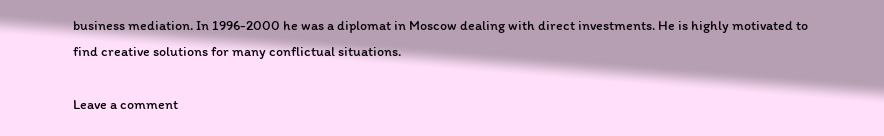business mediation. In 1996-2000 he was a diplomat in Moscow dealing with direct investments. He is highly motivated to find creative solutions for many conflictual situations.

Leave a comment